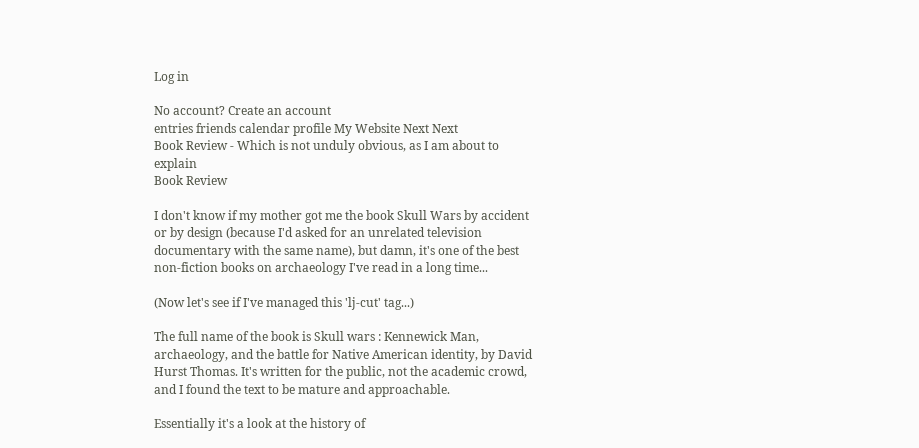Log in

No account? Create an account
entries friends calendar profile My Website Next Next
Book Review - Which is not unduly obvious, as I am about to explain
Book Review

I don't know if my mother got me the book Skull Wars by accident or by design (because I'd asked for an unrelated television documentary with the same name), but damn, it's one of the best non-fiction books on archaeology I've read in a long time...

(Now let's see if I've managed this 'lj-cut' tag...)

The full name of the book is Skull wars : Kennewick Man, archaeology, and the battle for Native American identity, by David Hurst Thomas. It's written for the public, not the academic crowd, and I found the text to be mature and approachable.

Essentially it's a look at the history of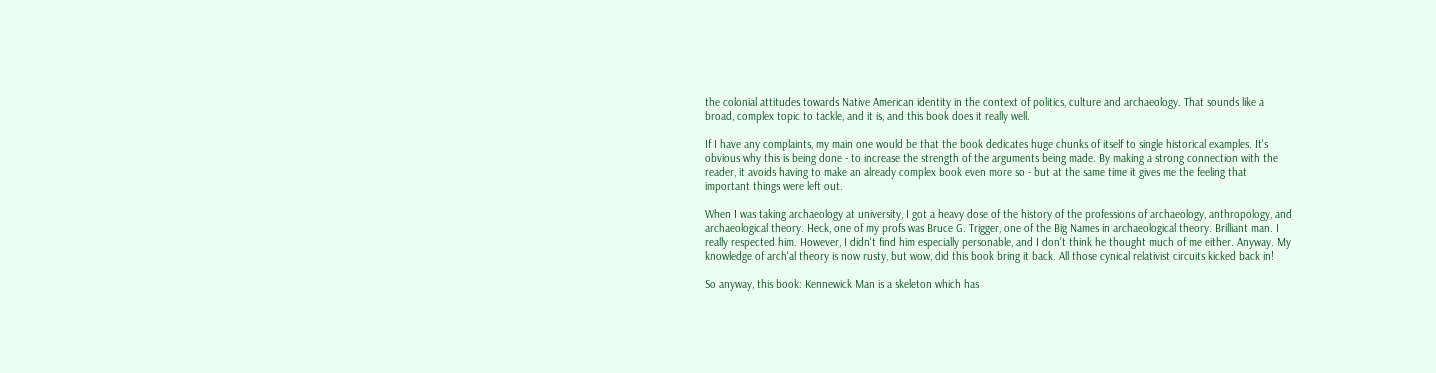the colonial attitudes towards Native American identity in the context of politics, culture and archaeology. That sounds like a broad, complex topic to tackle, and it is, and this book does it really well.

If I have any complaints, my main one would be that the book dedicates huge chunks of itself to single historical examples. It's obvious why this is being done - to increase the strength of the arguments being made. By making a strong connection with the reader, it avoids having to make an already complex book even more so - but at the same time it gives me the feeling that important things were left out.

When I was taking archaeology at university, I got a heavy dose of the history of the professions of archaeology, anthropology, and archaeological theory. Heck, one of my profs was Bruce G. Trigger, one of the Big Names in archaeological theory. Brilliant man. I really respected him. However, I didn't find him especially personable, and I don't think he thought much of me either. Anyway. My knowledge of arch'al theory is now rusty, but wow, did this book bring it back. All those cynical relativist circuits kicked back in!

So anyway, this book: Kennewick Man is a skeleton which has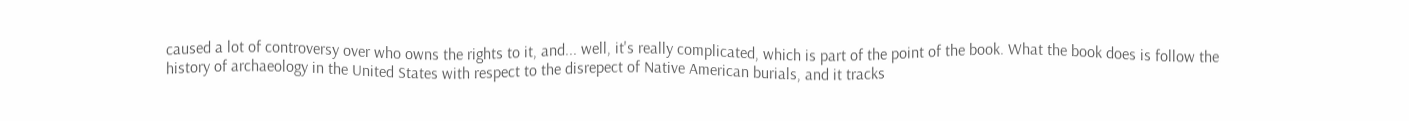caused a lot of controversy over who owns the rights to it, and... well, it's really complicated, which is part of the point of the book. What the book does is follow the history of archaeology in the United States with respect to the disrepect of Native American burials, and it tracks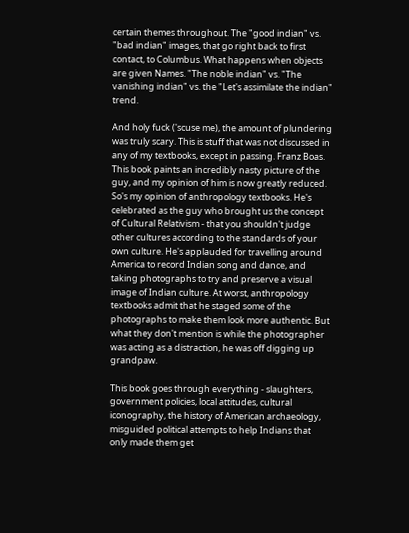certain themes throughout. The "good indian" vs. "bad indian" images, that go right back to first contact, to Columbus. What happens when objects are given Names. "The noble indian" vs. "The vanishing indian" vs. the "Let's assimilate the indian" trend.

And holy fuck ('scuse me), the amount of plundering was truly scary. This is stuff that was not discussed in any of my textbooks, except in passing. Franz Boas. This book paints an incredibly nasty picture of the guy, and my opinion of him is now greatly reduced. So's my opinion of anthropology textbooks. He's celebrated as the guy who brought us the concept of Cultural Relativism - that you shouldn't judge other cultures according to the standards of your own culture. He's applauded for travelling around America to record Indian song and dance, and taking photographs to try and preserve a visual image of Indian culture. At worst, anthropology textbooks admit that he staged some of the photographs to make them look more authentic. But what they don't mention is while the photographer was acting as a distraction, he was off digging up grandpaw.

This book goes through everything - slaughters, government policies, local attitudes, cultural iconography, the history of American archaeology, misguided political attempts to help Indians that only made them get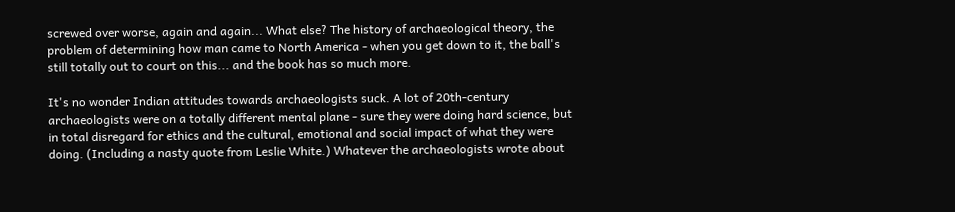screwed over worse, again and again... What else? The history of archaeological theory, the problem of determining how man came to North America - when you get down to it, the ball's still totally out to court on this... and the book has so much more.

It's no wonder Indian attitudes towards archaeologists suck. A lot of 20th-century archaeologists were on a totally different mental plane - sure they were doing hard science, but in total disregard for ethics and the cultural, emotional and social impact of what they were doing. (Including a nasty quote from Leslie White.) Whatever the archaeologists wrote about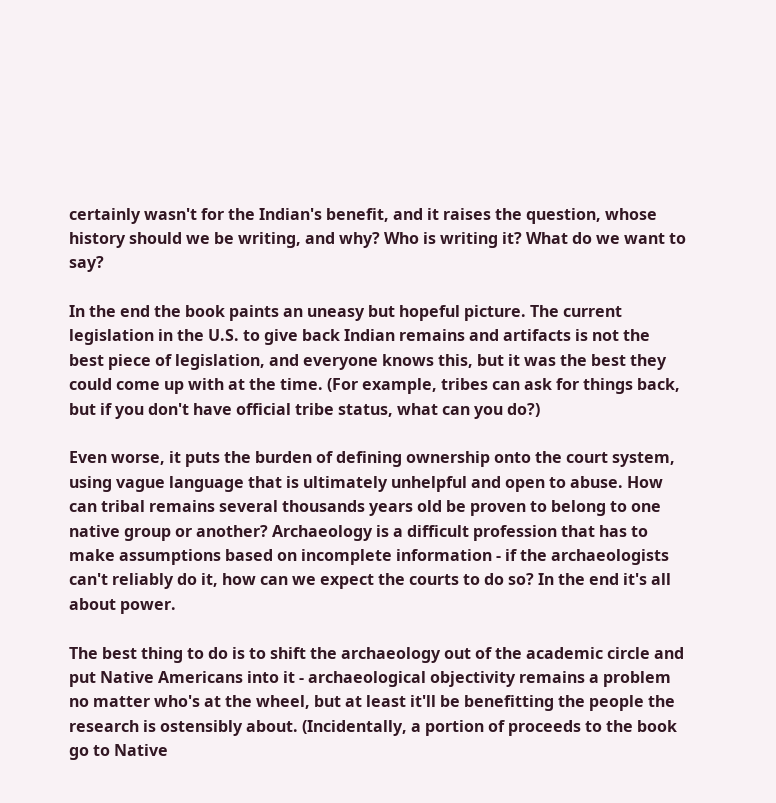certainly wasn't for the Indian's benefit, and it raises the question, whose history should we be writing, and why? Who is writing it? What do we want to say?

In the end the book paints an uneasy but hopeful picture. The current legislation in the U.S. to give back Indian remains and artifacts is not the best piece of legislation, and everyone knows this, but it was the best they could come up with at the time. (For example, tribes can ask for things back, but if you don't have official tribe status, what can you do?)

Even worse, it puts the burden of defining ownership onto the court system, using vague language that is ultimately unhelpful and open to abuse. How can tribal remains several thousands years old be proven to belong to one native group or another? Archaeology is a difficult profession that has to make assumptions based on incomplete information - if the archaeologists can't reliably do it, how can we expect the courts to do so? In the end it's all about power.

The best thing to do is to shift the archaeology out of the academic circle and put Native Americans into it - archaeological objectivity remains a problem no matter who's at the wheel, but at least it'll be benefitting the people the research is ostensibly about. (Incidentally, a portion of proceeds to the book go to Native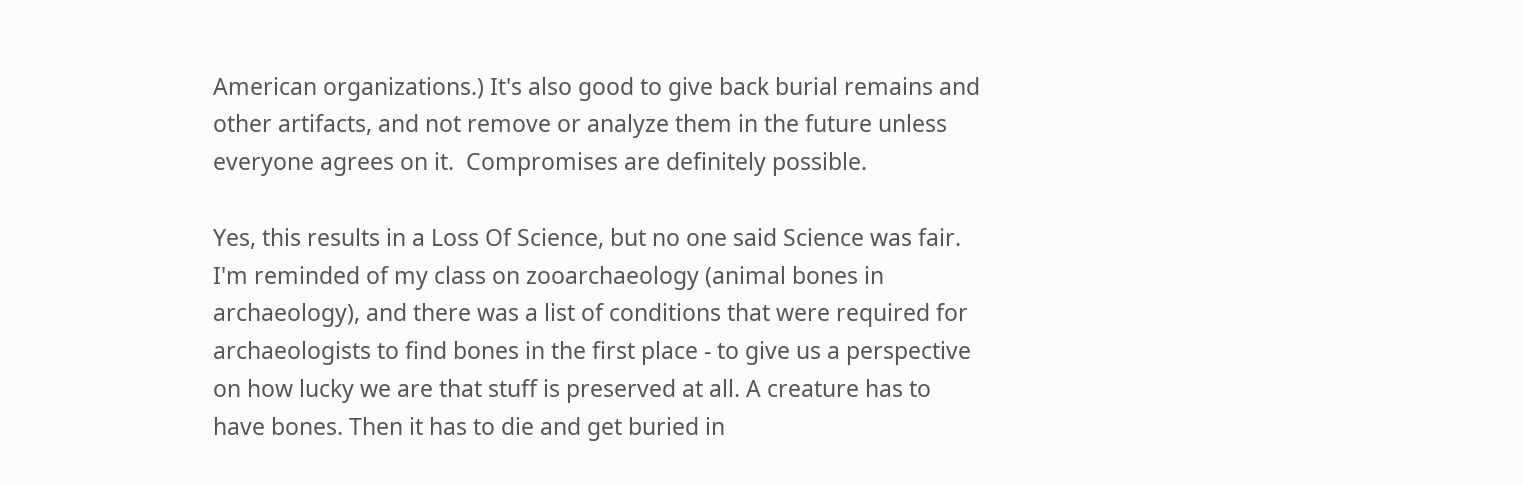American organizations.) It's also good to give back burial remains and other artifacts, and not remove or analyze them in the future unless everyone agrees on it.  Compromises are definitely possible.

Yes, this results in a Loss Of Science, but no one said Science was fair. I'm reminded of my class on zooarchaeology (animal bones in archaeology), and there was a list of conditions that were required for archaeologists to find bones in the first place - to give us a perspective on how lucky we are that stuff is preserved at all. A creature has to have bones. Then it has to die and get buried in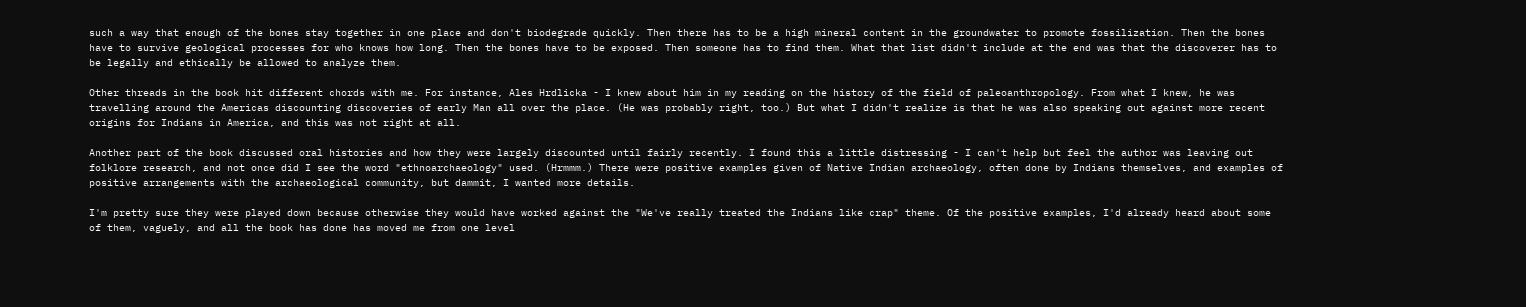such a way that enough of the bones stay together in one place and don't biodegrade quickly. Then there has to be a high mineral content in the groundwater to promote fossilization. Then the bones have to survive geological processes for who knows how long. Then the bones have to be exposed. Then someone has to find them. What that list didn't include at the end was that the discoverer has to be legally and ethically be allowed to analyze them.

Other threads in the book hit different chords with me. For instance, Ales Hrdlicka - I knew about him in my reading on the history of the field of paleoanthropology. From what I knew, he was travelling around the Americas discounting discoveries of early Man all over the place. (He was probably right, too.) But what I didn't realize is that he was also speaking out against more recent origins for Indians in America, and this was not right at all.

Another part of the book discussed oral histories and how they were largely discounted until fairly recently. I found this a little distressing - I can't help but feel the author was leaving out folklore research, and not once did I see the word "ethnoarchaeology" used. (Hrmmm.) There were positive examples given of Native Indian archaeology, often done by Indians themselves, and examples of positive arrangements with the archaeological community, but dammit, I wanted more details.

I'm pretty sure they were played down because otherwise they would have worked against the "We've really treated the Indians like crap" theme. Of the positive examples, I'd already heard about some of them, vaguely, and all the book has done has moved me from one level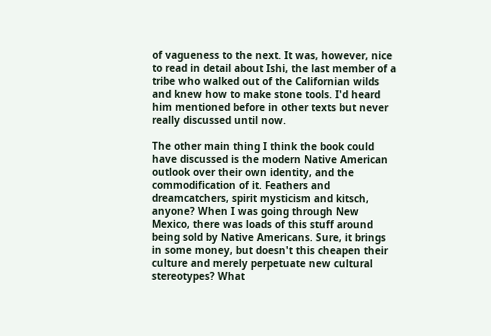of vagueness to the next. It was, however, nice to read in detail about Ishi, the last member of a tribe who walked out of the Californian wilds and knew how to make stone tools. I'd heard him mentioned before in other texts but never really discussed until now.

The other main thing I think the book could have discussed is the modern Native American outlook over their own identity, and the commodification of it. Feathers and dreamcatchers, spirit mysticism and kitsch, anyone? When I was going through New Mexico, there was loads of this stuff around being sold by Native Americans. Sure, it brings in some money, but doesn't this cheapen their culture and merely perpetuate new cultural stereotypes? What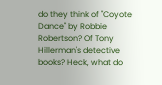do they think of "Coyote Dance" by Robbie Robertson? Of Tony Hillerman's detective books? Heck, what do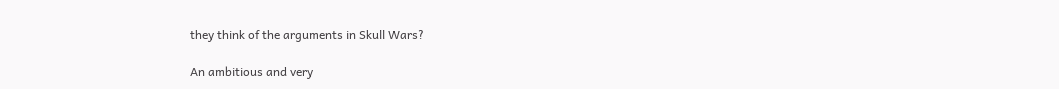they think of the arguments in Skull Wars?

An ambitious and very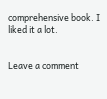comprehensive book. I liked it a lot.


Leave a comment